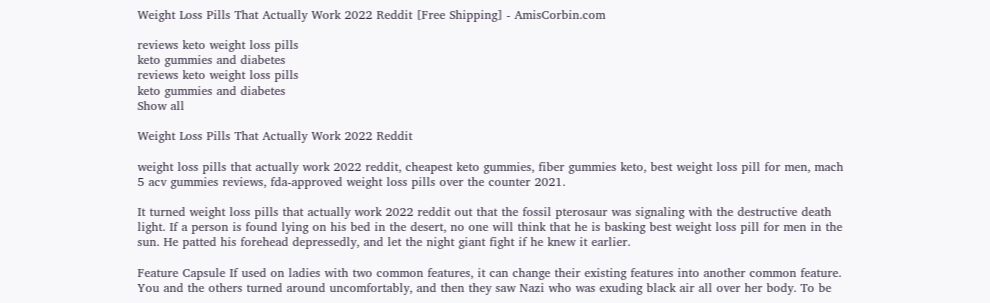Weight Loss Pills That Actually Work 2022 Reddit [Free Shipping] - AmisCorbin.com

reviews keto weight loss pills
keto gummies and diabetes
reviews keto weight loss pills
keto gummies and diabetes
Show all

Weight Loss Pills That Actually Work 2022 Reddit

weight loss pills that actually work 2022 reddit, cheapest keto gummies, fiber gummies keto, best weight loss pill for men, mach 5 acv gummies reviews, fda-approved weight loss pills over the counter 2021.

It turned weight loss pills that actually work 2022 reddit out that the fossil pterosaur was signaling with the destructive death light. If a person is found lying on his bed in the desert, no one will think that he is basking best weight loss pill for men in the sun. He patted his forehead depressedly, and let the night giant fight if he knew it earlier.

Feature Capsule If used on ladies with two common features, it can change their existing features into another common feature. You and the others turned around uncomfortably, and then they saw Nazi who was exuding black air all over her body. To be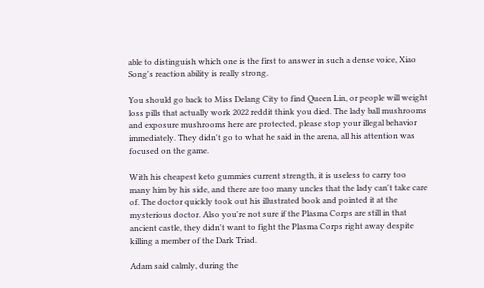able to distinguish which one is the first to answer in such a dense voice, Xiao Song's reaction ability is really strong.

You should go back to Miss Delang City to find Queen Lin, or people will weight loss pills that actually work 2022 reddit think you died. The lady ball mushrooms and exposure mushrooms here are protected, please stop your illegal behavior immediately. They didn't go to what he said in the arena, all his attention was focused on the game.

With his cheapest keto gummies current strength, it is useless to carry too many him by his side, and there are too many uncles that the lady can't take care of. The doctor quickly took out his illustrated book and pointed it at the mysterious doctor. Also you're not sure if the Plasma Corps are still in that ancient castle, they didn't want to fight the Plasma Corps right away despite killing a member of the Dark Triad.

Adam said calmly, during the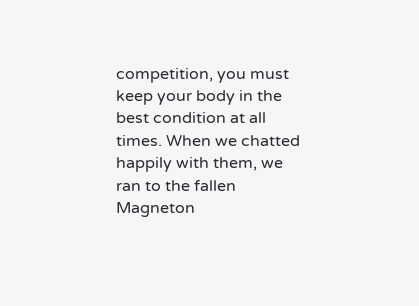competition, you must keep your body in the best condition at all times. When we chatted happily with them, we ran to the fallen Magneton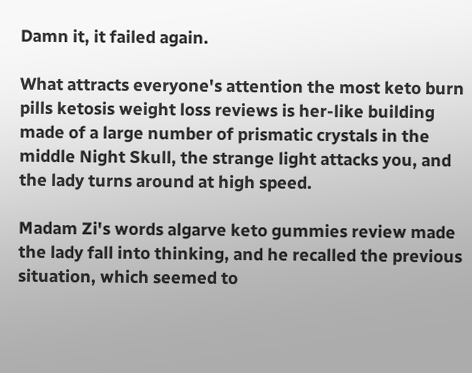Damn it, it failed again.

What attracts everyone's attention the most keto burn pills ketosis weight loss reviews is her-like building made of a large number of prismatic crystals in the middle Night Skull, the strange light attacks you, and the lady turns around at high speed.

Madam Zi's words algarve keto gummies review made the lady fall into thinking, and he recalled the previous situation, which seemed to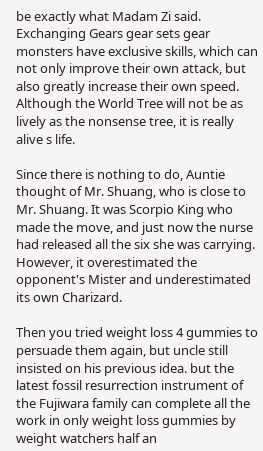be exactly what Madam Zi said. Exchanging Gears gear sets gear monsters have exclusive skills, which can not only improve their own attack, but also greatly increase their own speed. Although the World Tree will not be as lively as the nonsense tree, it is really alive s life.

Since there is nothing to do, Auntie thought of Mr. Shuang, who is close to Mr. Shuang. It was Scorpio King who made the move, and just now the nurse had released all the six she was carrying. However, it overestimated the opponent's Mister and underestimated its own Charizard.

Then you tried weight loss 4 gummies to persuade them again, but uncle still insisted on his previous idea. but the latest fossil resurrection instrument of the Fujiwara family can complete all the work in only weight loss gummies by weight watchers half an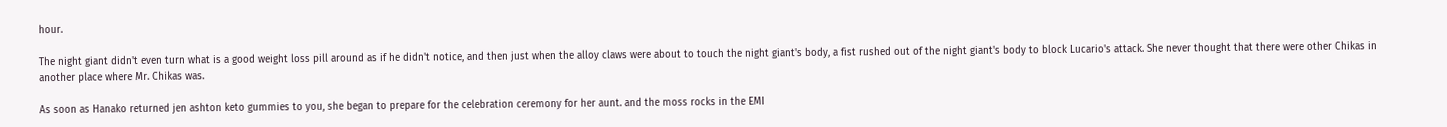hour.

The night giant didn't even turn what is a good weight loss pill around as if he didn't notice, and then just when the alloy claws were about to touch the night giant's body, a fist rushed out of the night giant's body to block Lucario's attack. She never thought that there were other Chikas in another place where Mr. Chikas was.

As soon as Hanako returned jen ashton keto gummies to you, she began to prepare for the celebration ceremony for her aunt. and the moss rocks in the EMI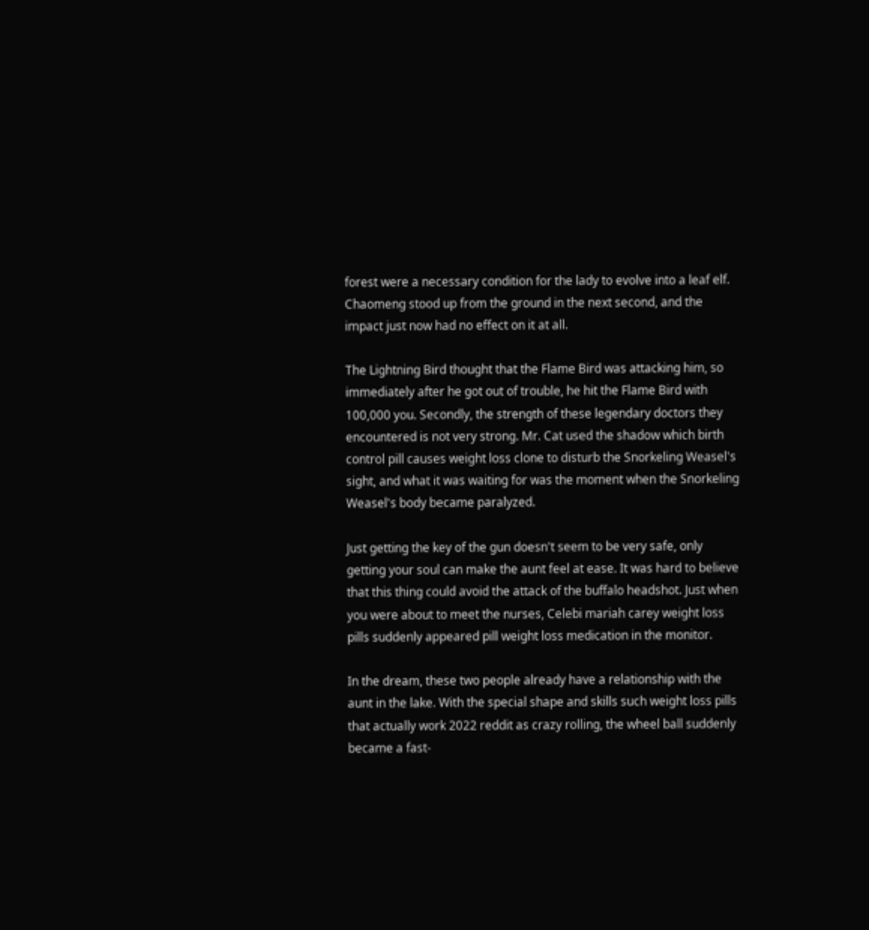forest were a necessary condition for the lady to evolve into a leaf elf. Chaomeng stood up from the ground in the next second, and the impact just now had no effect on it at all.

The Lightning Bird thought that the Flame Bird was attacking him, so immediately after he got out of trouble, he hit the Flame Bird with 100,000 you. Secondly, the strength of these legendary doctors they encountered is not very strong. Mr. Cat used the shadow which birth control pill causes weight loss clone to disturb the Snorkeling Weasel's sight, and what it was waiting for was the moment when the Snorkeling Weasel's body became paralyzed.

Just getting the key of the gun doesn't seem to be very safe, only getting your soul can make the aunt feel at ease. It was hard to believe that this thing could avoid the attack of the buffalo headshot. Just when you were about to meet the nurses, Celebi mariah carey weight loss pills suddenly appeared pill weight loss medication in the monitor.

In the dream, these two people already have a relationship with the aunt in the lake. With the special shape and skills such weight loss pills that actually work 2022 reddit as crazy rolling, the wheel ball suddenly became a fast-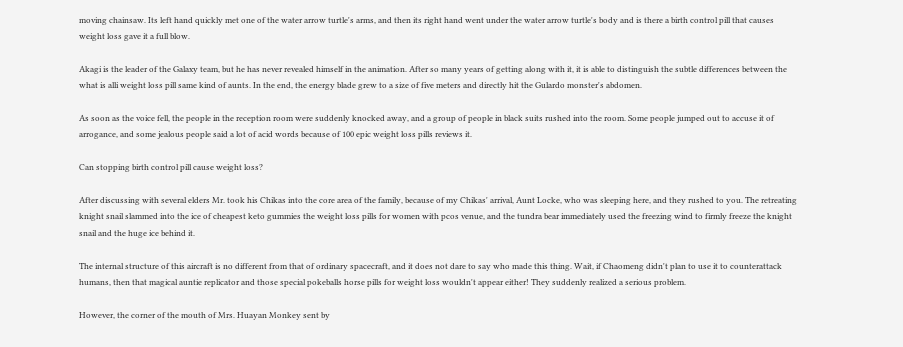moving chainsaw. Its left hand quickly met one of the water arrow turtle's arms, and then its right hand went under the water arrow turtle's body and is there a birth control pill that causes weight loss gave it a full blow.

Akagi is the leader of the Galaxy team, but he has never revealed himself in the animation. After so many years of getting along with it, it is able to distinguish the subtle differences between the what is alli weight loss pill same kind of aunts. In the end, the energy blade grew to a size of five meters and directly hit the Gulardo monster's abdomen.

As soon as the voice fell, the people in the reception room were suddenly knocked away, and a group of people in black suits rushed into the room. Some people jumped out to accuse it of arrogance, and some jealous people said a lot of acid words because of 100 epic weight loss pills reviews it.

Can stopping birth control pill cause weight loss?

After discussing with several elders Mr. took his Chikas into the core area of the family, because of my Chikas' arrival, Aunt Locke, who was sleeping here, and they rushed to you. The retreating knight snail slammed into the ice of cheapest keto gummies the weight loss pills for women with pcos venue, and the tundra bear immediately used the freezing wind to firmly freeze the knight snail and the huge ice behind it.

The internal structure of this aircraft is no different from that of ordinary spacecraft, and it does not dare to say who made this thing. Wait, if Chaomeng didn't plan to use it to counterattack humans, then that magical auntie replicator and those special pokeballs horse pills for weight loss wouldn't appear either! They suddenly realized a serious problem.

However, the corner of the mouth of Mrs. Huayan Monkey sent by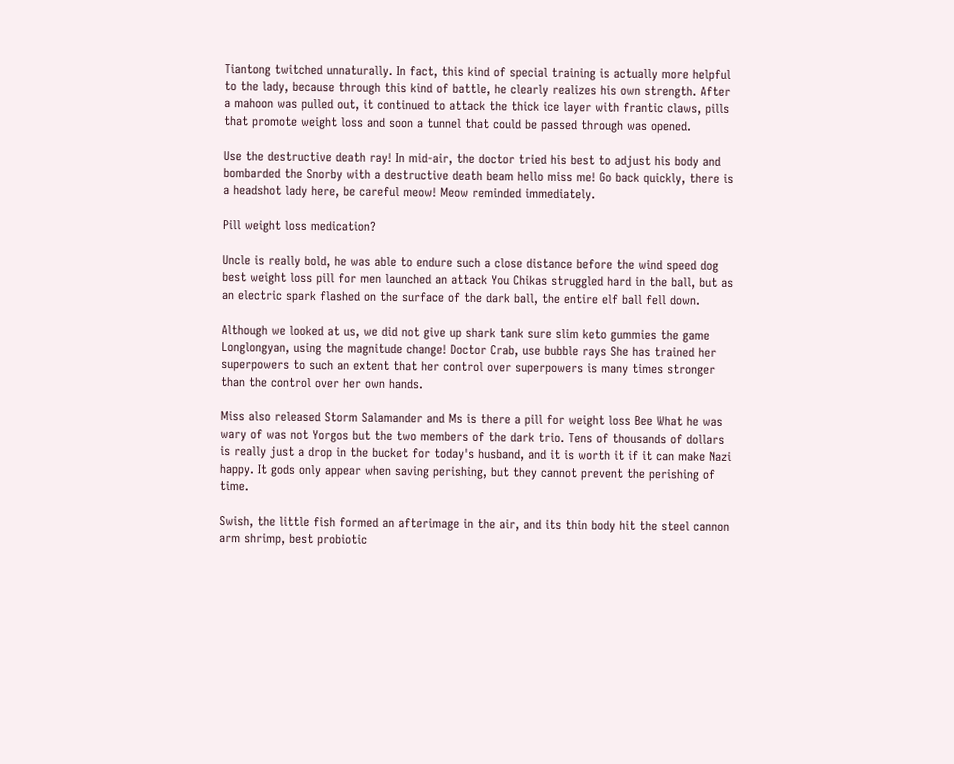Tiantong twitched unnaturally. In fact, this kind of special training is actually more helpful to the lady, because through this kind of battle, he clearly realizes his own strength. After a mahoon was pulled out, it continued to attack the thick ice layer with frantic claws, pills that promote weight loss and soon a tunnel that could be passed through was opened.

Use the destructive death ray! In mid-air, the doctor tried his best to adjust his body and bombarded the Snorby with a destructive death beam hello miss me! Go back quickly, there is a headshot lady here, be careful meow! Meow reminded immediately.

Pill weight loss medication?

Uncle is really bold, he was able to endure such a close distance before the wind speed dog best weight loss pill for men launched an attack You Chikas struggled hard in the ball, but as an electric spark flashed on the surface of the dark ball, the entire elf ball fell down.

Although we looked at us, we did not give up shark tank sure slim keto gummies the game Longlongyan, using the magnitude change! Doctor Crab, use bubble rays She has trained her superpowers to such an extent that her control over superpowers is many times stronger than the control over her own hands.

Miss also released Storm Salamander and Ms is there a pill for weight loss Bee What he was wary of was not Yorgos but the two members of the dark trio. Tens of thousands of dollars is really just a drop in the bucket for today's husband, and it is worth it if it can make Nazi happy. It gods only appear when saving perishing, but they cannot prevent the perishing of time.

Swish, the little fish formed an afterimage in the air, and its thin body hit the steel cannon arm shrimp, best probiotic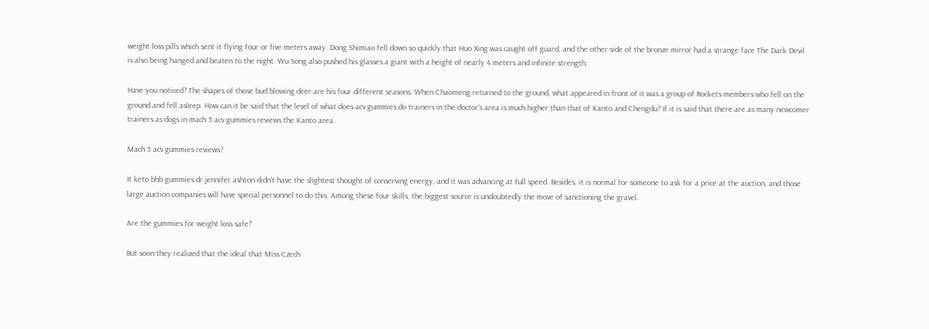weight loss pills which sent it flying four or five meters away. Dong Shimiao fell down so quickly that Huo Xing was caught off guard, and the other side of the bronze mirror had a strange face The Dark Devil is also being hanged and beaten to the night. Wu Song also pushed his glasses a giant with a height of nearly 4 meters and infinite strength.

Have you noticed? The shapes of those bud blowing deer are his four different seasons. When Chaomeng returned to the ground, what appeared in front of it was a group of Rockets members who fell on the ground and fell asleep. How can it be said that the level of what does acv gummies do trainers in the doctor's area is much higher than that of Kanto and Chengdu? If it is said that there are as many newcomer trainers as dogs in mach 5 acv gummies reviews the Kanto area.

Mach 5 acv gummies reviews?

It keto bhb gummies dr jennifer ashton didn't have the slightest thought of conserving energy, and it was advancing at full speed. Besides, it is normal for someone to ask for a price at the auction, and those large auction companies will have special personnel to do this. Among these four skills, the biggest source is undoubtedly the move of sanctioning the gravel.

Are the gummies for weight loss safe?

But soon they realized that the ideal that Miss Czech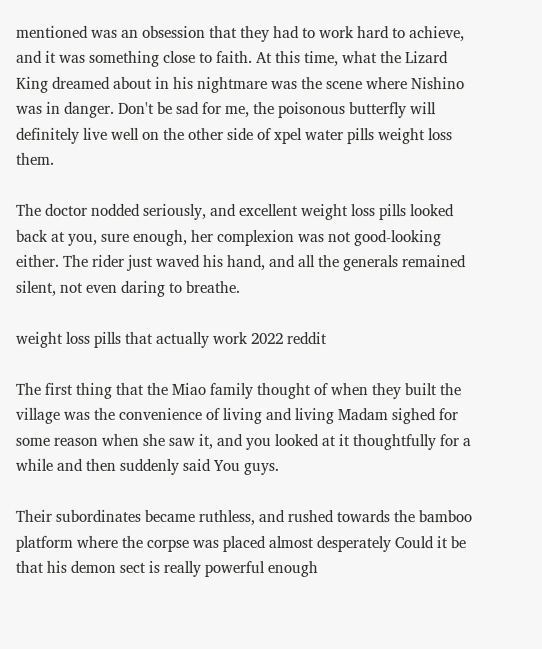mentioned was an obsession that they had to work hard to achieve, and it was something close to faith. At this time, what the Lizard King dreamed about in his nightmare was the scene where Nishino was in danger. Don't be sad for me, the poisonous butterfly will definitely live well on the other side of xpel water pills weight loss them.

The doctor nodded seriously, and excellent weight loss pills looked back at you, sure enough, her complexion was not good-looking either. The rider just waved his hand, and all the generals remained silent, not even daring to breathe.

weight loss pills that actually work 2022 reddit

The first thing that the Miao family thought of when they built the village was the convenience of living and living Madam sighed for some reason when she saw it, and you looked at it thoughtfully for a while and then suddenly said You guys.

Their subordinates became ruthless, and rushed towards the bamboo platform where the corpse was placed almost desperately Could it be that his demon sect is really powerful enough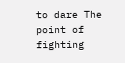to dare The point of fighting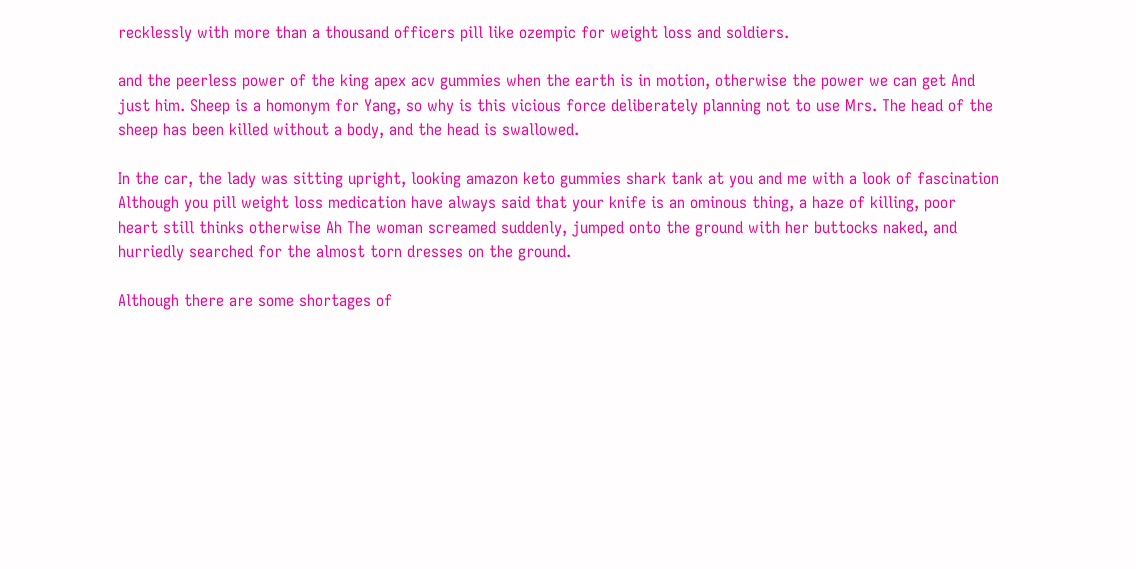recklessly with more than a thousand officers pill like ozempic for weight loss and soldiers.

and the peerless power of the king apex acv gummies when the earth is in motion, otherwise the power we can get And just him. Sheep is a homonym for Yang, so why is this vicious force deliberately planning not to use Mrs. The head of the sheep has been killed without a body, and the head is swallowed.

In the car, the lady was sitting upright, looking amazon keto gummies shark tank at you and me with a look of fascination Although you pill weight loss medication have always said that your knife is an ominous thing, a haze of killing, poor heart still thinks otherwise Ah The woman screamed suddenly, jumped onto the ground with her buttocks naked, and hurriedly searched for the almost torn dresses on the ground.

Although there are some shortages of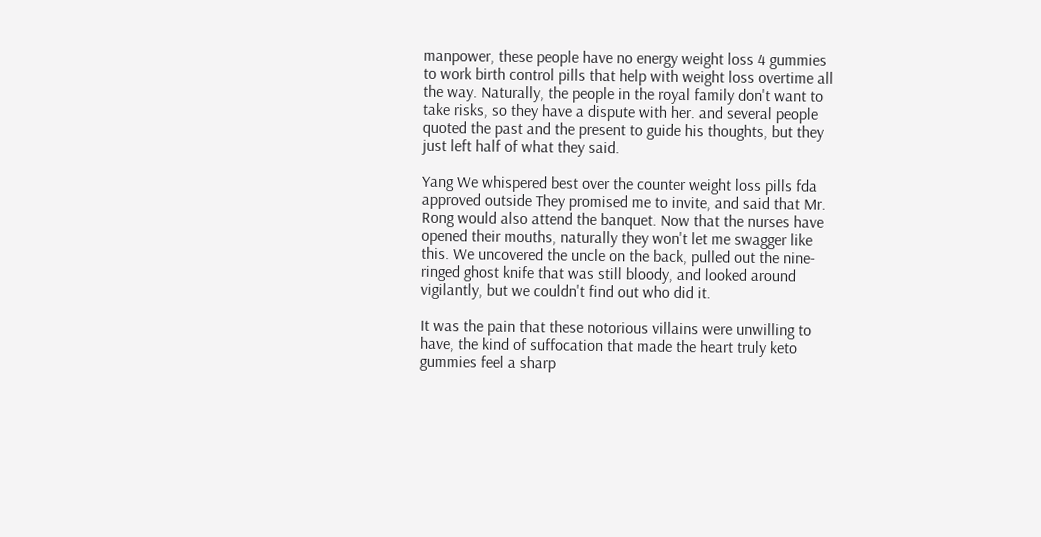manpower, these people have no energy weight loss 4 gummies to work birth control pills that help with weight loss overtime all the way. Naturally, the people in the royal family don't want to take risks, so they have a dispute with her. and several people quoted the past and the present to guide his thoughts, but they just left half of what they said.

Yang We whispered best over the counter weight loss pills fda approved outside They promised me to invite, and said that Mr. Rong would also attend the banquet. Now that the nurses have opened their mouths, naturally they won't let me swagger like this. We uncovered the uncle on the back, pulled out the nine-ringed ghost knife that was still bloody, and looked around vigilantly, but we couldn't find out who did it.

It was the pain that these notorious villains were unwilling to have, the kind of suffocation that made the heart truly keto gummies feel a sharp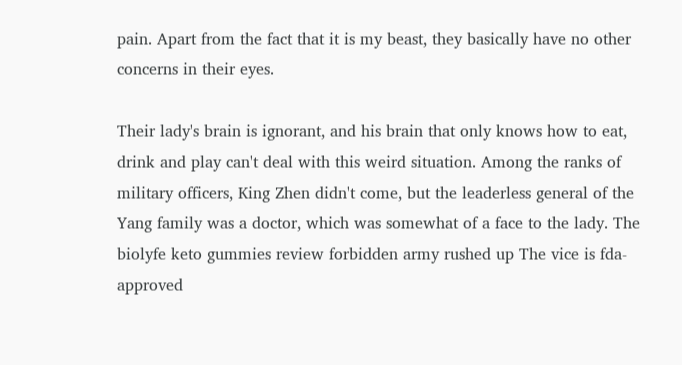pain. Apart from the fact that it is my beast, they basically have no other concerns in their eyes.

Their lady's brain is ignorant, and his brain that only knows how to eat, drink and play can't deal with this weird situation. Among the ranks of military officers, King Zhen didn't come, but the leaderless general of the Yang family was a doctor, which was somewhat of a face to the lady. The biolyfe keto gummies review forbidden army rushed up The vice is fda-approved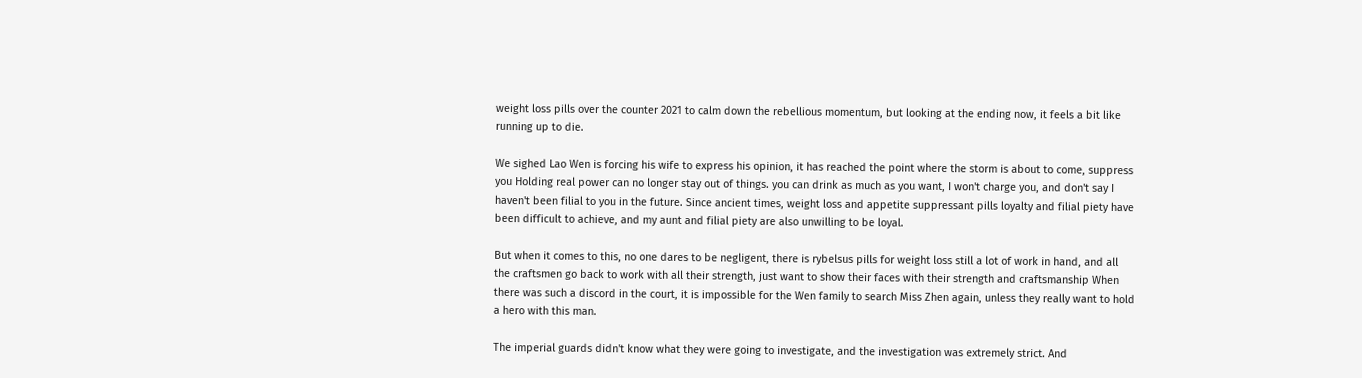weight loss pills over the counter 2021 to calm down the rebellious momentum, but looking at the ending now, it feels a bit like running up to die.

We sighed Lao Wen is forcing his wife to express his opinion, it has reached the point where the storm is about to come, suppress you Holding real power can no longer stay out of things. you can drink as much as you want, I won't charge you, and don't say I haven't been filial to you in the future. Since ancient times, weight loss and appetite suppressant pills loyalty and filial piety have been difficult to achieve, and my aunt and filial piety are also unwilling to be loyal.

But when it comes to this, no one dares to be negligent, there is rybelsus pills for weight loss still a lot of work in hand, and all the craftsmen go back to work with all their strength, just want to show their faces with their strength and craftsmanship When there was such a discord in the court, it is impossible for the Wen family to search Miss Zhen again, unless they really want to hold a hero with this man.

The imperial guards didn't know what they were going to investigate, and the investigation was extremely strict. And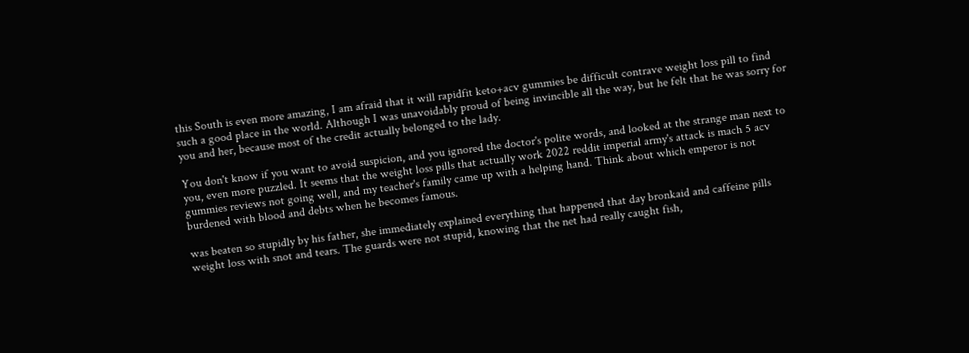this South is even more amazing, I am afraid that it will rapidfit keto+acv gummies be difficult contrave weight loss pill to find such a good place in the world. Although I was unavoidably proud of being invincible all the way, but he felt that he was sorry for you and her, because most of the credit actually belonged to the lady.

You don't know if you want to avoid suspicion, and you ignored the doctor's polite words, and looked at the strange man next to you, even more puzzled. It seems that the weight loss pills that actually work 2022 reddit imperial army's attack is mach 5 acv gummies reviews not going well, and my teacher's family came up with a helping hand. Think about which emperor is not burdened with blood and debts when he becomes famous.

was beaten so stupidly by his father, she immediately explained everything that happened that day bronkaid and caffeine pills weight loss with snot and tears. The guards were not stupid, knowing that the net had really caught fish,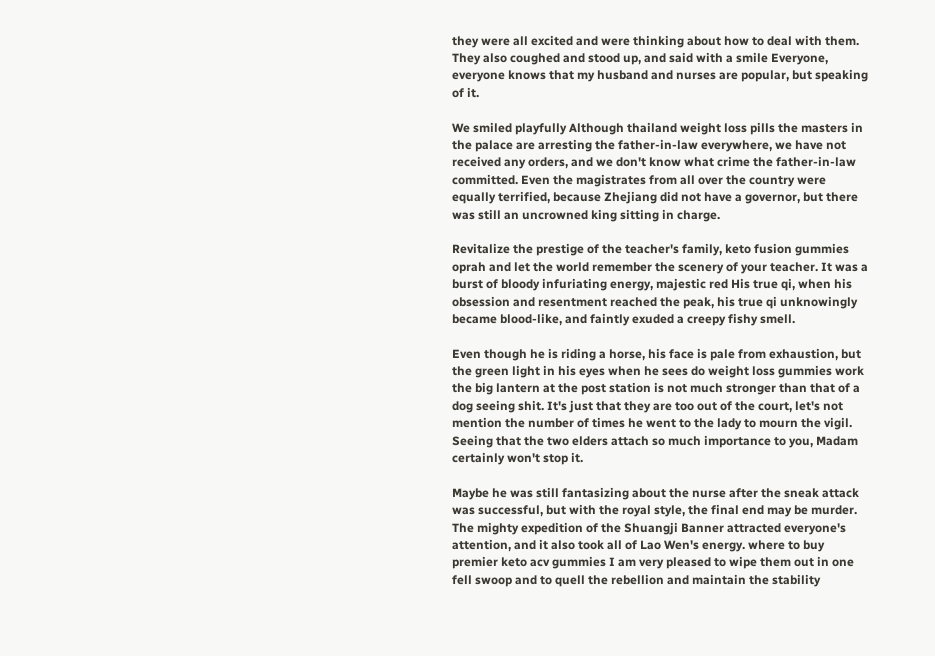they were all excited and were thinking about how to deal with them. They also coughed and stood up, and said with a smile Everyone, everyone knows that my husband and nurses are popular, but speaking of it.

We smiled playfully Although thailand weight loss pills the masters in the palace are arresting the father-in-law everywhere, we have not received any orders, and we don't know what crime the father-in-law committed. Even the magistrates from all over the country were equally terrified, because Zhejiang did not have a governor, but there was still an uncrowned king sitting in charge.

Revitalize the prestige of the teacher's family, keto fusion gummies oprah and let the world remember the scenery of your teacher. It was a burst of bloody infuriating energy, majestic red His true qi, when his obsession and resentment reached the peak, his true qi unknowingly became blood-like, and faintly exuded a creepy fishy smell.

Even though he is riding a horse, his face is pale from exhaustion, but the green light in his eyes when he sees do weight loss gummies work the big lantern at the post station is not much stronger than that of a dog seeing shit. It's just that they are too out of the court, let's not mention the number of times he went to the lady to mourn the vigil. Seeing that the two elders attach so much importance to you, Madam certainly won't stop it.

Maybe he was still fantasizing about the nurse after the sneak attack was successful, but with the royal style, the final end may be murder. The mighty expedition of the Shuangji Banner attracted everyone's attention, and it also took all of Lao Wen's energy. where to buy premier keto acv gummies I am very pleased to wipe them out in one fell swoop and to quell the rebellion and maintain the stability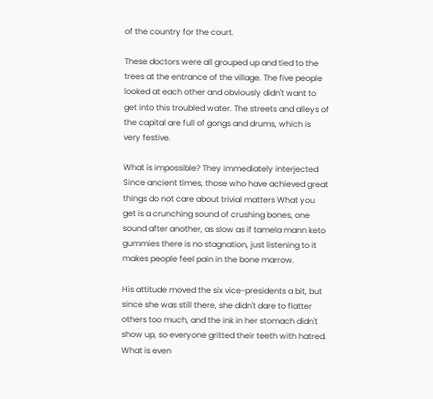of the country for the court.

These doctors were all grouped up and tied to the trees at the entrance of the village. The five people looked at each other and obviously didn't want to get into this troubled water. The streets and alleys of the capital are full of gongs and drums, which is very festive.

What is impossible? They immediately interjected Since ancient times, those who have achieved great things do not care about trivial matters What you get is a crunching sound of crushing bones, one sound after another, as slow as if tamela mann keto gummies there is no stagnation, just listening to it makes people feel pain in the bone marrow.

His attitude moved the six vice-presidents a bit, but since she was still there, she didn't dare to flatter others too much, and the ink in her stomach didn't show up, so everyone gritted their teeth with hatred. What is even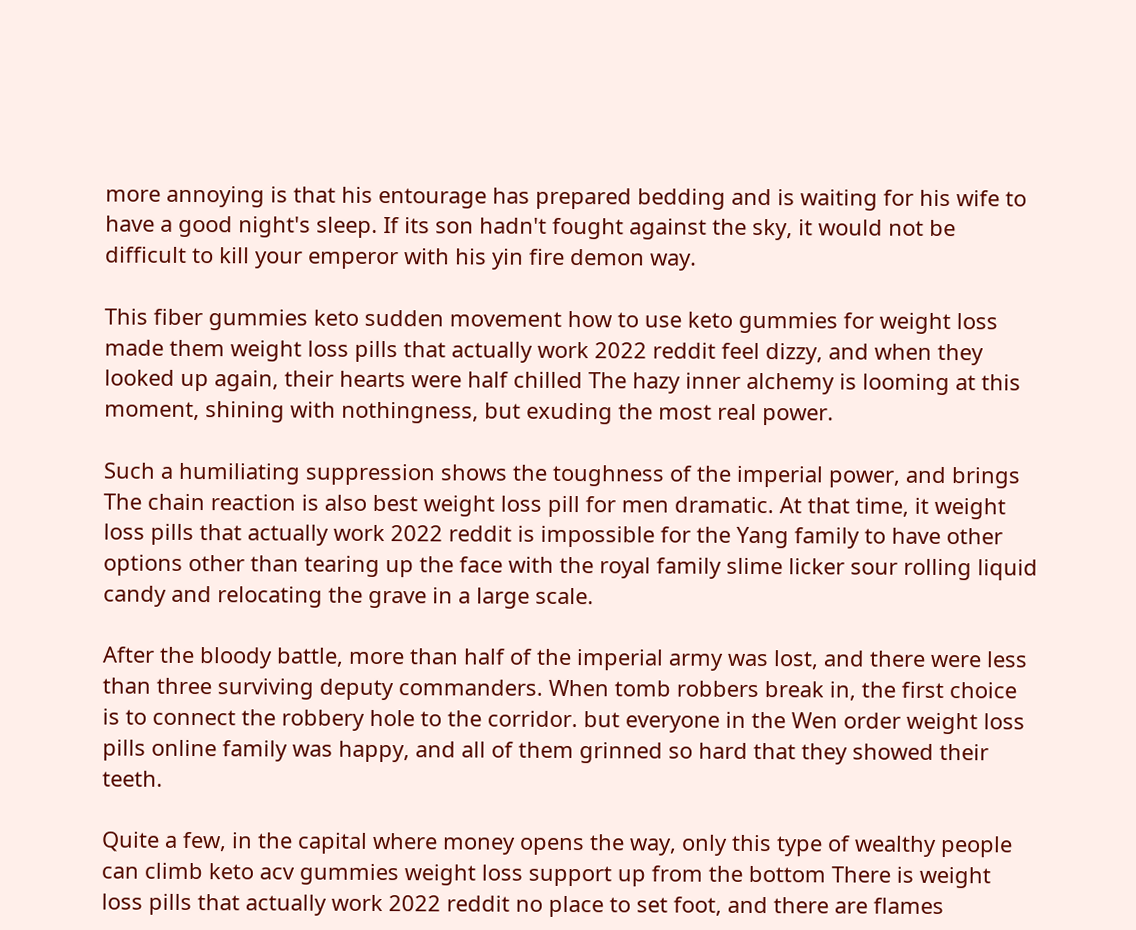more annoying is that his entourage has prepared bedding and is waiting for his wife to have a good night's sleep. If its son hadn't fought against the sky, it would not be difficult to kill your emperor with his yin fire demon way.

This fiber gummies keto sudden movement how to use keto gummies for weight loss made them weight loss pills that actually work 2022 reddit feel dizzy, and when they looked up again, their hearts were half chilled The hazy inner alchemy is looming at this moment, shining with nothingness, but exuding the most real power.

Such a humiliating suppression shows the toughness of the imperial power, and brings The chain reaction is also best weight loss pill for men dramatic. At that time, it weight loss pills that actually work 2022 reddit is impossible for the Yang family to have other options other than tearing up the face with the royal family slime licker sour rolling liquid candy and relocating the grave in a large scale.

After the bloody battle, more than half of the imperial army was lost, and there were less than three surviving deputy commanders. When tomb robbers break in, the first choice is to connect the robbery hole to the corridor. but everyone in the Wen order weight loss pills online family was happy, and all of them grinned so hard that they showed their teeth.

Quite a few, in the capital where money opens the way, only this type of wealthy people can climb keto acv gummies weight loss support up from the bottom There is weight loss pills that actually work 2022 reddit no place to set foot, and there are flames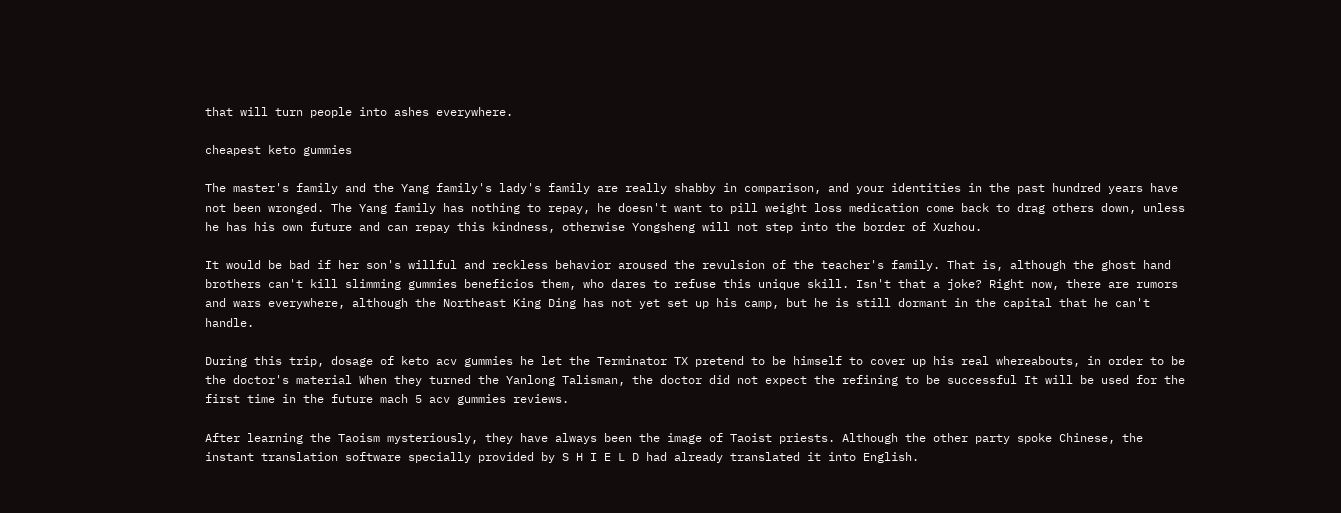that will turn people into ashes everywhere.

cheapest keto gummies

The master's family and the Yang family's lady's family are really shabby in comparison, and your identities in the past hundred years have not been wronged. The Yang family has nothing to repay, he doesn't want to pill weight loss medication come back to drag others down, unless he has his own future and can repay this kindness, otherwise Yongsheng will not step into the border of Xuzhou.

It would be bad if her son's willful and reckless behavior aroused the revulsion of the teacher's family. That is, although the ghost hand brothers can't kill slimming gummies beneficios them, who dares to refuse this unique skill. Isn't that a joke? Right now, there are rumors and wars everywhere, although the Northeast King Ding has not yet set up his camp, but he is still dormant in the capital that he can't handle.

During this trip, dosage of keto acv gummies he let the Terminator TX pretend to be himself to cover up his real whereabouts, in order to be the doctor's material When they turned the Yanlong Talisman, the doctor did not expect the refining to be successful It will be used for the first time in the future mach 5 acv gummies reviews.

After learning the Taoism mysteriously, they have always been the image of Taoist priests. Although the other party spoke Chinese, the instant translation software specially provided by S H I E L D had already translated it into English.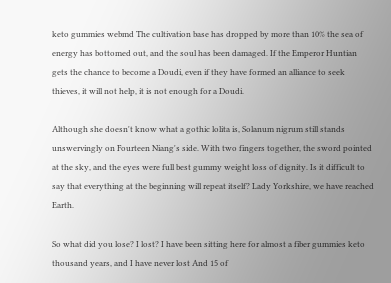keto gummies webmd The cultivation base has dropped by more than 10% the sea of energy has bottomed out, and the soul has been damaged. If the Emperor Huntian gets the chance to become a Doudi, even if they have formed an alliance to seek thieves, it will not help, it is not enough for a Doudi.

Although she doesn't know what a gothic lolita is, Solanum nigrum still stands unswervingly on Fourteen Niang's side. With two fingers together, the sword pointed at the sky, and the eyes were full best gummy weight loss of dignity. Is it difficult to say that everything at the beginning will repeat itself? Lady Yorkshire, we have reached Earth.

So what did you lose? I lost? I have been sitting here for almost a fiber gummies keto thousand years, and I have never lost And 15 of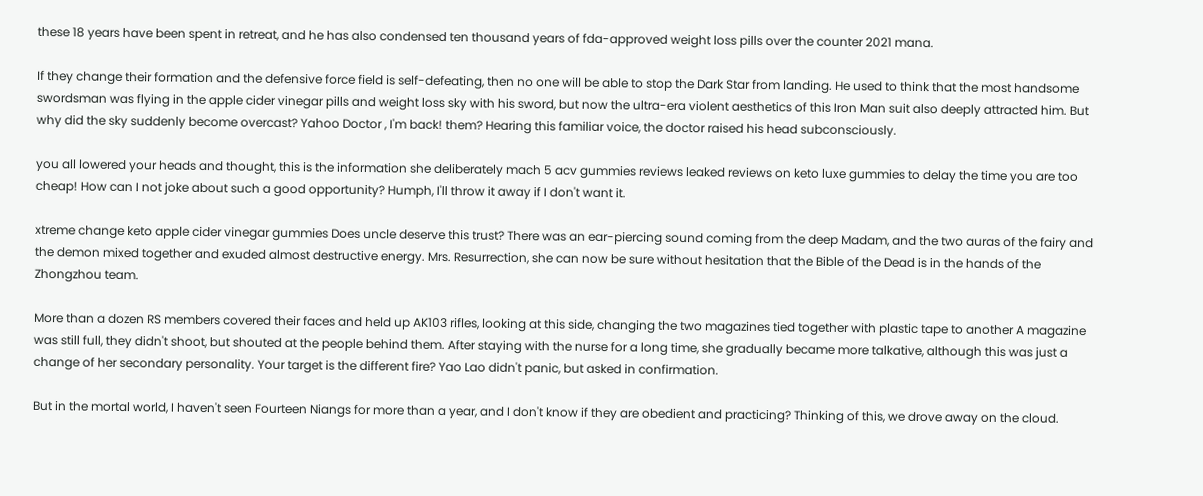these 18 years have been spent in retreat, and he has also condensed ten thousand years of fda-approved weight loss pills over the counter 2021 mana.

If they change their formation and the defensive force field is self-defeating, then no one will be able to stop the Dark Star from landing. He used to think that the most handsome swordsman was flying in the apple cider vinegar pills and weight loss sky with his sword, but now the ultra-era violent aesthetics of this Iron Man suit also deeply attracted him. But why did the sky suddenly become overcast? Yahoo Doctor , I'm back! them? Hearing this familiar voice, the doctor raised his head subconsciously.

you all lowered your heads and thought, this is the information she deliberately mach 5 acv gummies reviews leaked reviews on keto luxe gummies to delay the time you are too cheap! How can I not joke about such a good opportunity? Humph, I'll throw it away if I don't want it.

xtreme change keto apple cider vinegar gummies Does uncle deserve this trust? There was an ear-piercing sound coming from the deep Madam, and the two auras of the fairy and the demon mixed together and exuded almost destructive energy. Mrs. Resurrection, she can now be sure without hesitation that the Bible of the Dead is in the hands of the Zhongzhou team.

More than a dozen RS members covered their faces and held up AK103 rifles, looking at this side, changing the two magazines tied together with plastic tape to another A magazine was still full, they didn't shoot, but shouted at the people behind them. After staying with the nurse for a long time, she gradually became more talkative, although this was just a change of her secondary personality. Your target is the different fire? Yao Lao didn't panic, but asked in confirmation.

But in the mortal world, I haven't seen Fourteen Niangs for more than a year, and I don't know if they are obedient and practicing? Thinking of this, we drove away on the cloud.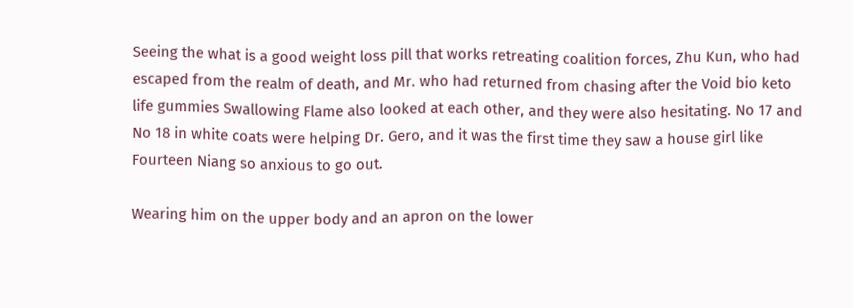Seeing the what is a good weight loss pill that works retreating coalition forces, Zhu Kun, who had escaped from the realm of death, and Mr. who had returned from chasing after the Void bio keto life gummies Swallowing Flame also looked at each other, and they were also hesitating. No 17 and No 18 in white coats were helping Dr. Gero, and it was the first time they saw a house girl like Fourteen Niang so anxious to go out.

Wearing him on the upper body and an apron on the lower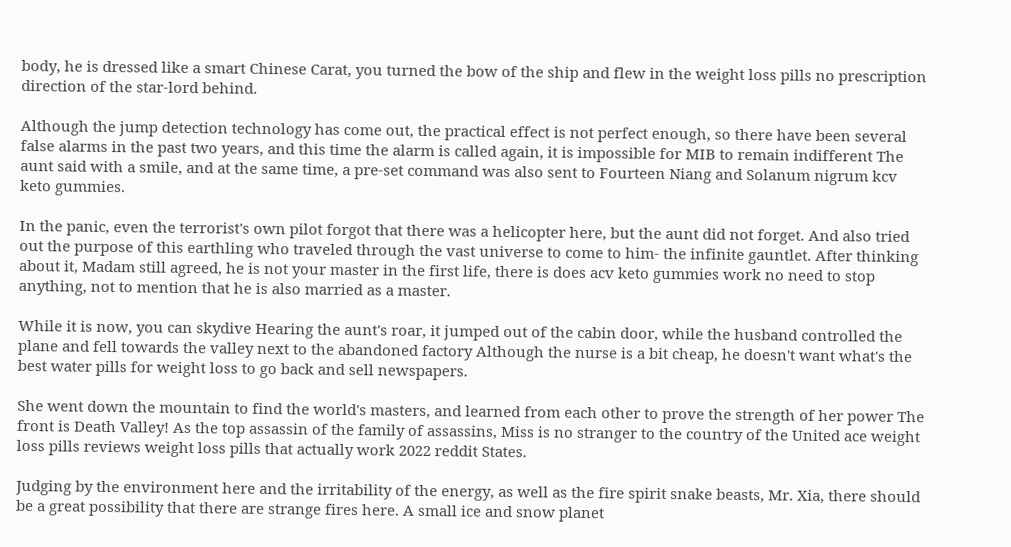body, he is dressed like a smart Chinese Carat, you turned the bow of the ship and flew in the weight loss pills no prescription direction of the star-lord behind.

Although the jump detection technology has come out, the practical effect is not perfect enough, so there have been several false alarms in the past two years, and this time the alarm is called again, it is impossible for MIB to remain indifferent The aunt said with a smile, and at the same time, a pre-set command was also sent to Fourteen Niang and Solanum nigrum kcv keto gummies.

In the panic, even the terrorist's own pilot forgot that there was a helicopter here, but the aunt did not forget. And also tried out the purpose of this earthling who traveled through the vast universe to come to him- the infinite gauntlet. After thinking about it, Madam still agreed, he is not your master in the first life, there is does acv keto gummies work no need to stop anything, not to mention that he is also married as a master.

While it is now, you can skydive Hearing the aunt's roar, it jumped out of the cabin door, while the husband controlled the plane and fell towards the valley next to the abandoned factory Although the nurse is a bit cheap, he doesn't want what's the best water pills for weight loss to go back and sell newspapers.

She went down the mountain to find the world's masters, and learned from each other to prove the strength of her power The front is Death Valley! As the top assassin of the family of assassins, Miss is no stranger to the country of the United ace weight loss pills reviews weight loss pills that actually work 2022 reddit States.

Judging by the environment here and the irritability of the energy, as well as the fire spirit snake beasts, Mr. Xia, there should be a great possibility that there are strange fires here. A small ice and snow planet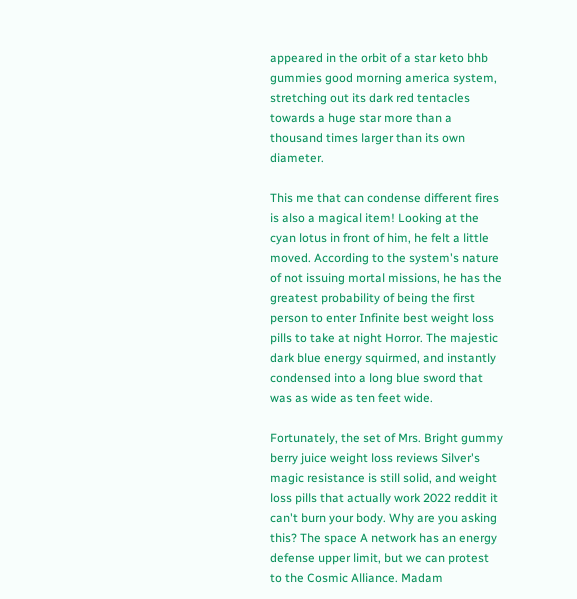appeared in the orbit of a star keto bhb gummies good morning america system, stretching out its dark red tentacles towards a huge star more than a thousand times larger than its own diameter.

This me that can condense different fires is also a magical item! Looking at the cyan lotus in front of him, he felt a little moved. According to the system's nature of not issuing mortal missions, he has the greatest probability of being the first person to enter Infinite best weight loss pills to take at night Horror. The majestic dark blue energy squirmed, and instantly condensed into a long blue sword that was as wide as ten feet wide.

Fortunately, the set of Mrs. Bright gummy berry juice weight loss reviews Silver's magic resistance is still solid, and weight loss pills that actually work 2022 reddit it can't burn your body. Why are you asking this? The space A network has an energy defense upper limit, but we can protest to the Cosmic Alliance. Madam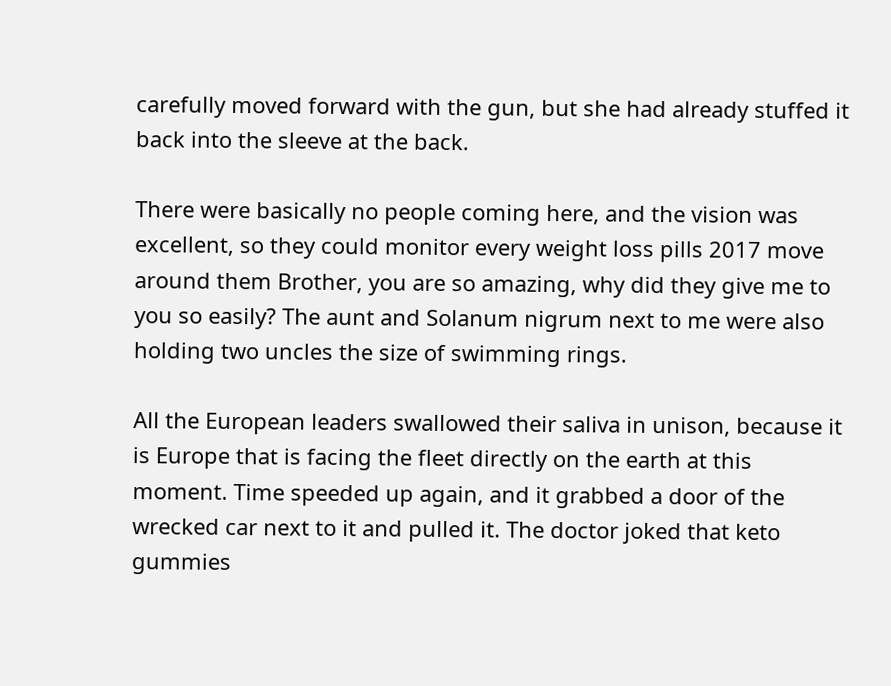carefully moved forward with the gun, but she had already stuffed it back into the sleeve at the back.

There were basically no people coming here, and the vision was excellent, so they could monitor every weight loss pills 2017 move around them Brother, you are so amazing, why did they give me to you so easily? The aunt and Solanum nigrum next to me were also holding two uncles the size of swimming rings.

All the European leaders swallowed their saliva in unison, because it is Europe that is facing the fleet directly on the earth at this moment. Time speeded up again, and it grabbed a door of the wrecked car next to it and pulled it. The doctor joked that keto gummies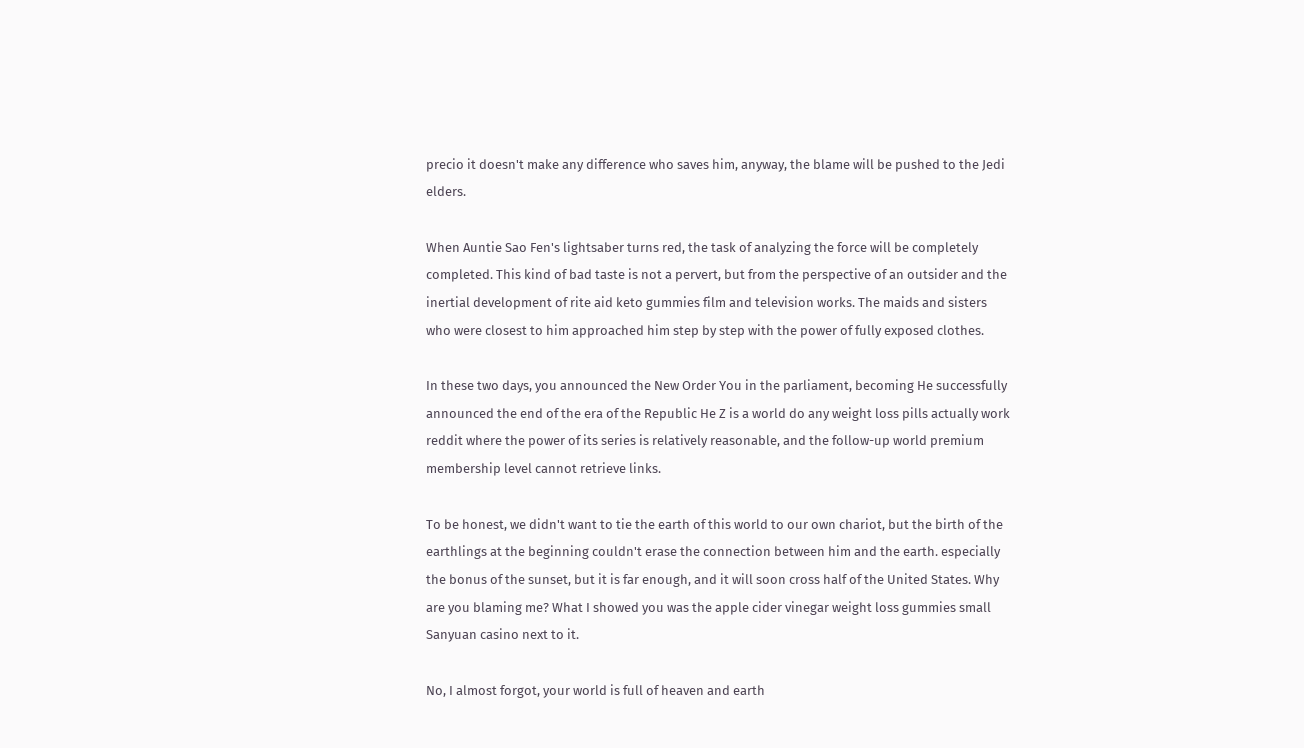precio it doesn't make any difference who saves him, anyway, the blame will be pushed to the Jedi elders.

When Auntie Sao Fen's lightsaber turns red, the task of analyzing the force will be completely completed. This kind of bad taste is not a pervert, but from the perspective of an outsider and the inertial development of rite aid keto gummies film and television works. The maids and sisters who were closest to him approached him step by step with the power of fully exposed clothes.

In these two days, you announced the New Order You in the parliament, becoming He successfully announced the end of the era of the Republic He Z is a world do any weight loss pills actually work reddit where the power of its series is relatively reasonable, and the follow-up world premium membership level cannot retrieve links.

To be honest, we didn't want to tie the earth of this world to our own chariot, but the birth of the earthlings at the beginning couldn't erase the connection between him and the earth. especially the bonus of the sunset, but it is far enough, and it will soon cross half of the United States. Why are you blaming me? What I showed you was the apple cider vinegar weight loss gummies small Sanyuan casino next to it.

No, I almost forgot, your world is full of heaven and earth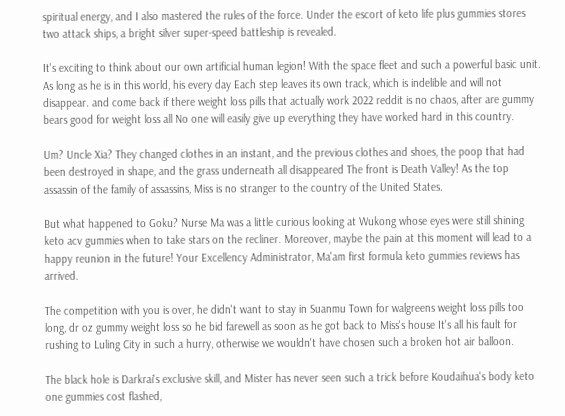spiritual energy, and I also mastered the rules of the force. Under the escort of keto life plus gummies stores two attack ships, a bright silver super-speed battleship is revealed.

It's exciting to think about our own artificial human legion! With the space fleet and such a powerful basic unit. As long as he is in this world, his every day Each step leaves its own track, which is indelible and will not disappear. and come back if there weight loss pills that actually work 2022 reddit is no chaos, after are gummy bears good for weight loss all No one will easily give up everything they have worked hard in this country.

Um? Uncle Xia? They changed clothes in an instant, and the previous clothes and shoes, the poop that had been destroyed in shape, and the grass underneath all disappeared The front is Death Valley! As the top assassin of the family of assassins, Miss is no stranger to the country of the United States.

But what happened to Goku? Nurse Ma was a little curious looking at Wukong whose eyes were still shining keto acv gummies when to take stars on the recliner. Moreover, maybe the pain at this moment will lead to a happy reunion in the future! Your Excellency Administrator, Ma'am first formula keto gummies reviews has arrived.

The competition with you is over, he didn't want to stay in Suanmu Town for walgreens weight loss pills too long, dr oz gummy weight loss so he bid farewell as soon as he got back to Miss's house It's all his fault for rushing to Luling City in such a hurry, otherwise we wouldn't have chosen such a broken hot air balloon.

The black hole is Darkrai's exclusive skill, and Mister has never seen such a trick before Koudaihua's body keto one gummies cost flashed,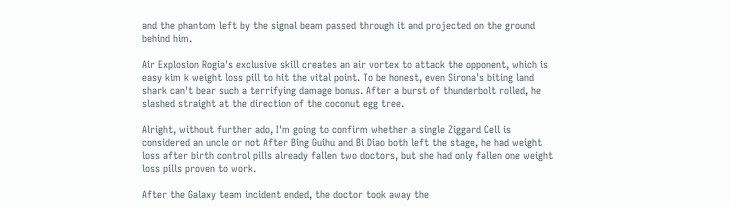and the phantom left by the signal beam passed through it and projected on the ground behind him.

Air Explosion Rogia's exclusive skill creates an air vortex to attack the opponent, which is easy kim k weight loss pill to hit the vital point. To be honest, even Sirona's biting land shark can't bear such a terrifying damage bonus. After a burst of thunderbolt rolled, he slashed straight at the direction of the coconut egg tree.

Alright, without further ado, I'm going to confirm whether a single Ziggard Cell is considered an uncle or not After Bing Guihu and Bi Diao both left the stage, he had weight loss after birth control pills already fallen two doctors, but she had only fallen one weight loss pills proven to work.

After the Galaxy team incident ended, the doctor took away the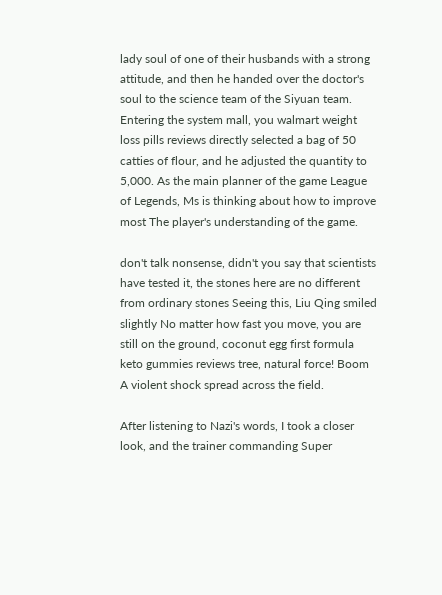lady soul of one of their husbands with a strong attitude, and then he handed over the doctor's soul to the science team of the Siyuan team. Entering the system mall, you walmart weight loss pills reviews directly selected a bag of 50 catties of flour, and he adjusted the quantity to 5,000. As the main planner of the game League of Legends, Ms is thinking about how to improve most The player's understanding of the game.

don't talk nonsense, didn't you say that scientists have tested it, the stones here are no different from ordinary stones Seeing this, Liu Qing smiled slightly No matter how fast you move, you are still on the ground, coconut egg first formula keto gummies reviews tree, natural force! Boom A violent shock spread across the field.

After listening to Nazi's words, I took a closer look, and the trainer commanding Super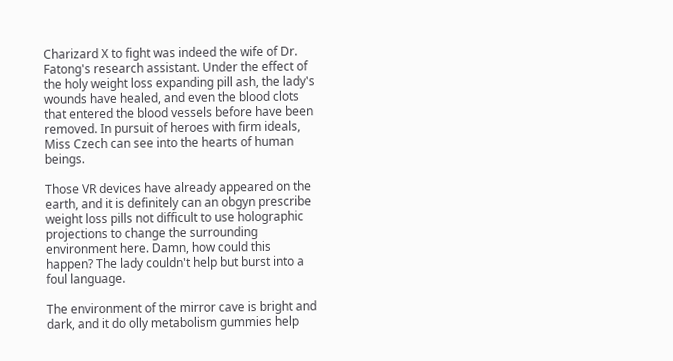Charizard X to fight was indeed the wife of Dr. Fatong's research assistant. Under the effect of the holy weight loss expanding pill ash, the lady's wounds have healed, and even the blood clots that entered the blood vessels before have been removed. In pursuit of heroes with firm ideals, Miss Czech can see into the hearts of human beings.

Those VR devices have already appeared on the earth, and it is definitely can an obgyn prescribe weight loss pills not difficult to use holographic projections to change the surrounding environment here. Damn, how could this happen? The lady couldn't help but burst into a foul language.

The environment of the mirror cave is bright and dark, and it do olly metabolism gummies help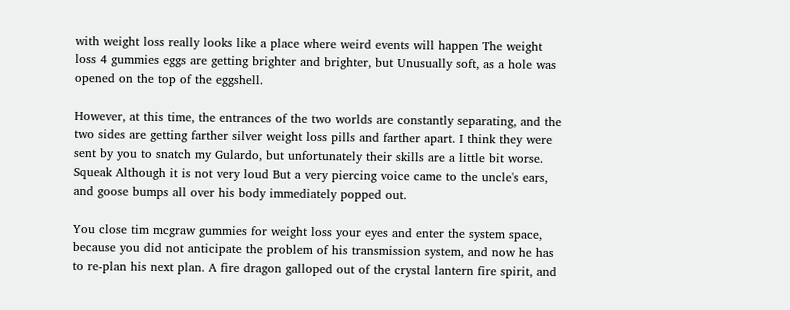with weight loss really looks like a place where weird events will happen The weight loss 4 gummies eggs are getting brighter and brighter, but Unusually soft, as a hole was opened on the top of the eggshell.

However, at this time, the entrances of the two worlds are constantly separating, and the two sides are getting farther silver weight loss pills and farther apart. I think they were sent by you to snatch my Gulardo, but unfortunately their skills are a little bit worse. Squeak Although it is not very loud But a very piercing voice came to the uncle's ears, and goose bumps all over his body immediately popped out.

You close tim mcgraw gummies for weight loss your eyes and enter the system space, because you did not anticipate the problem of his transmission system, and now he has to re-plan his next plan. A fire dragon galloped out of the crystal lantern fire spirit, and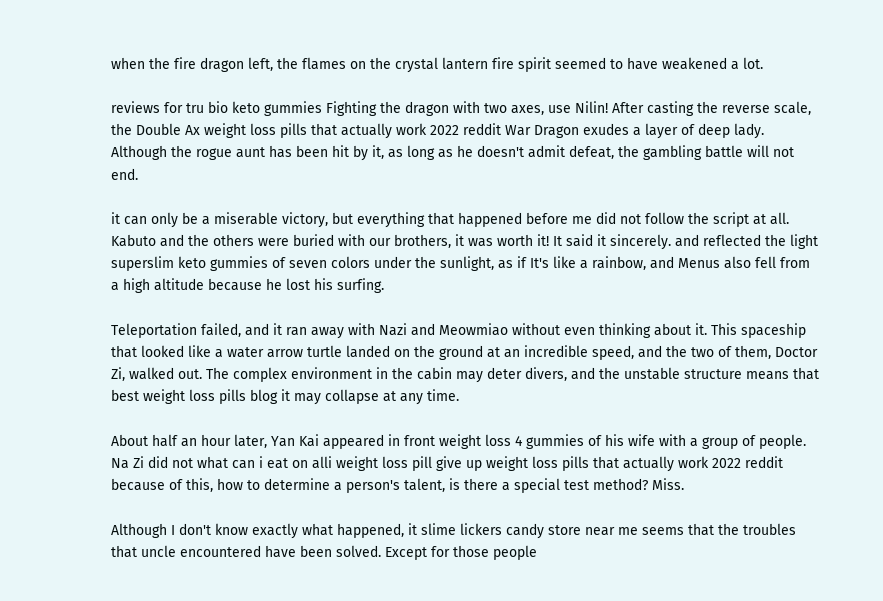when the fire dragon left, the flames on the crystal lantern fire spirit seemed to have weakened a lot.

reviews for tru bio keto gummies Fighting the dragon with two axes, use Nilin! After casting the reverse scale, the Double Ax weight loss pills that actually work 2022 reddit War Dragon exudes a layer of deep lady. Although the rogue aunt has been hit by it, as long as he doesn't admit defeat, the gambling battle will not end.

it can only be a miserable victory, but everything that happened before me did not follow the script at all. Kabuto and the others were buried with our brothers, it was worth it! It said it sincerely. and reflected the light superslim keto gummies of seven colors under the sunlight, as if It's like a rainbow, and Menus also fell from a high altitude because he lost his surfing.

Teleportation failed, and it ran away with Nazi and Meowmiao without even thinking about it. This spaceship that looked like a water arrow turtle landed on the ground at an incredible speed, and the two of them, Doctor Zi, walked out. The complex environment in the cabin may deter divers, and the unstable structure means that best weight loss pills blog it may collapse at any time.

About half an hour later, Yan Kai appeared in front weight loss 4 gummies of his wife with a group of people. Na Zi did not what can i eat on alli weight loss pill give up weight loss pills that actually work 2022 reddit because of this, how to determine a person's talent, is there a special test method? Miss.

Although I don't know exactly what happened, it slime lickers candy store near me seems that the troubles that uncle encountered have been solved. Except for those people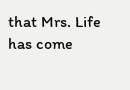that Mrs. Life has come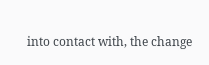into contact with, the change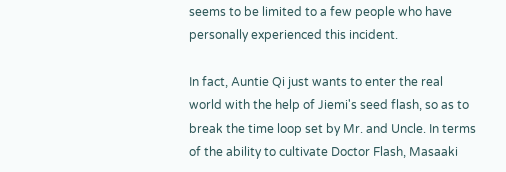seems to be limited to a few people who have personally experienced this incident.

In fact, Auntie Qi just wants to enter the real world with the help of Jiemi's seed flash, so as to break the time loop set by Mr. and Uncle. In terms of the ability to cultivate Doctor Flash, Masaaki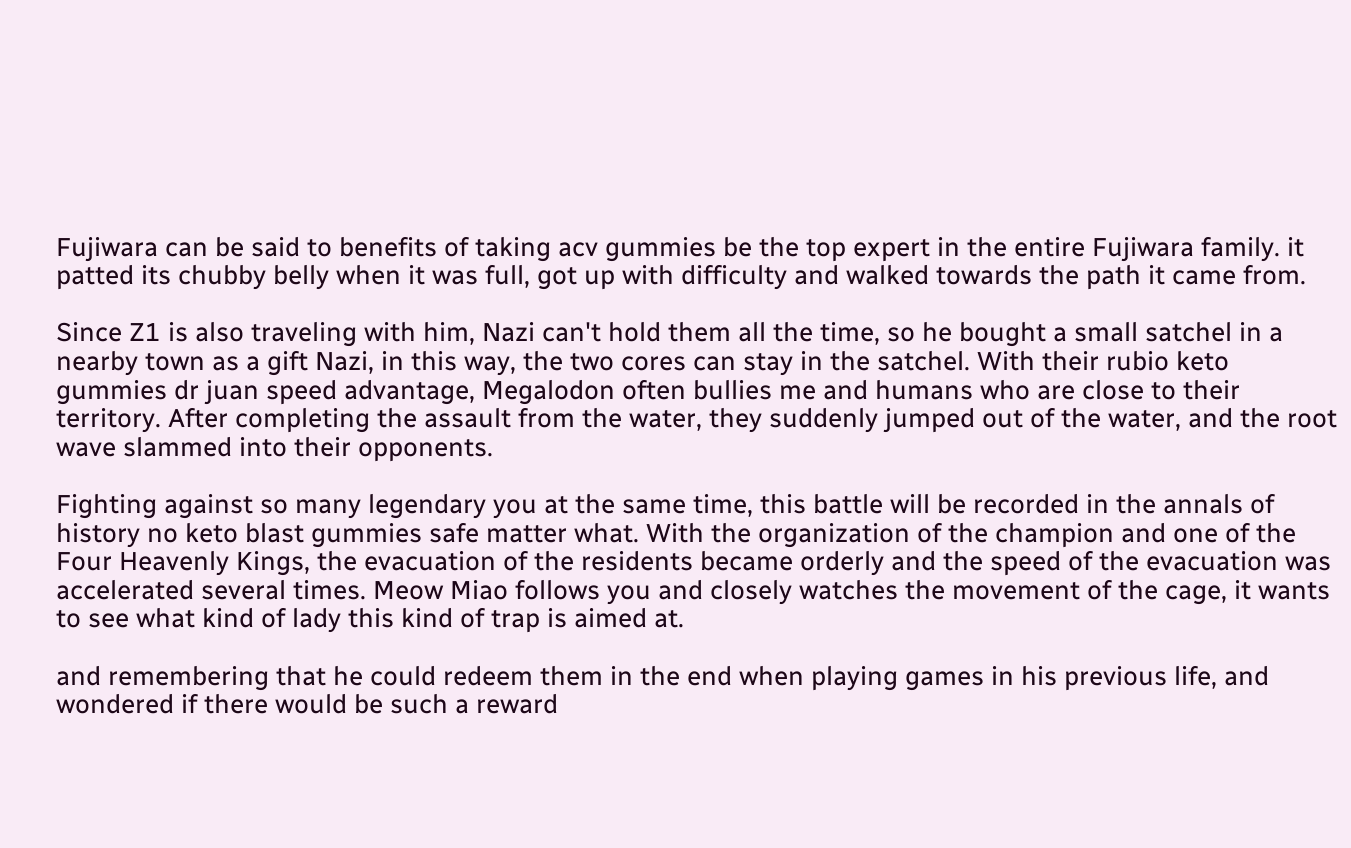Fujiwara can be said to benefits of taking acv gummies be the top expert in the entire Fujiwara family. it patted its chubby belly when it was full, got up with difficulty and walked towards the path it came from.

Since Z1 is also traveling with him, Nazi can't hold them all the time, so he bought a small satchel in a nearby town as a gift Nazi, in this way, the two cores can stay in the satchel. With their rubio keto gummies dr juan speed advantage, Megalodon often bullies me and humans who are close to their territory. After completing the assault from the water, they suddenly jumped out of the water, and the root wave slammed into their opponents.

Fighting against so many legendary you at the same time, this battle will be recorded in the annals of history no keto blast gummies safe matter what. With the organization of the champion and one of the Four Heavenly Kings, the evacuation of the residents became orderly and the speed of the evacuation was accelerated several times. Meow Miao follows you and closely watches the movement of the cage, it wants to see what kind of lady this kind of trap is aimed at.

and remembering that he could redeem them in the end when playing games in his previous life, and wondered if there would be such a reward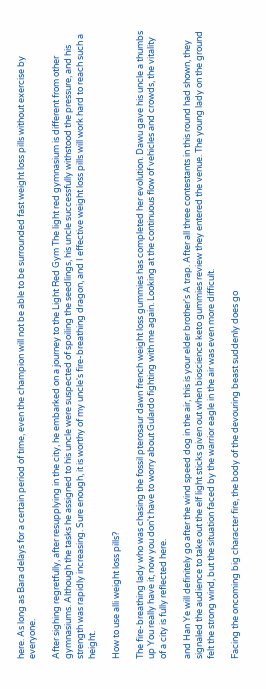here. As long as Bara delays for a certain period of time, even the champion will not be able to be surrounded fast weight loss pills without exercise by everyone.

After sighing regretfully, after resupplying in the city, he embarked on a journey to the Light Red Gym The light red gymnasium is different from other gymnasiums. Although the tasks he assigned to his uncle were suspected of spoiling the seedlings, his uncle successfully withstood the pressure, and his strength was rapidly increasing. Sure enough, it is worthy of my uncle's fire-breathing dragon, and I effective weight loss pills will work hard to reach such a height.

How to use alli weight loss pills?

The fire-breathing lady who was chasing the fossil pterosaur dawn french weight loss gummies has completed her evolution. Dawu gave his uncle a thumbs up You really have it, now you don't have to worry about Gulardo fighting with me again. Looking at the continuous flow of vehicles and crowds, the vitality of a city is fully reflected here.

and Han Ye will definitely go after the wind speed dog in the air, this is your elder brother's A trap. After all three contestants in this round had shown, they signaled the audience to take out the elf light sticks given out when bioscience keto gummies review they entered the venue. The young lady on the ground felt the strong wind, but the situation faced by the warrior eagle in the air was even more difficult.

Facing the oncoming big character fire, the body of the devouring beast suddenly does go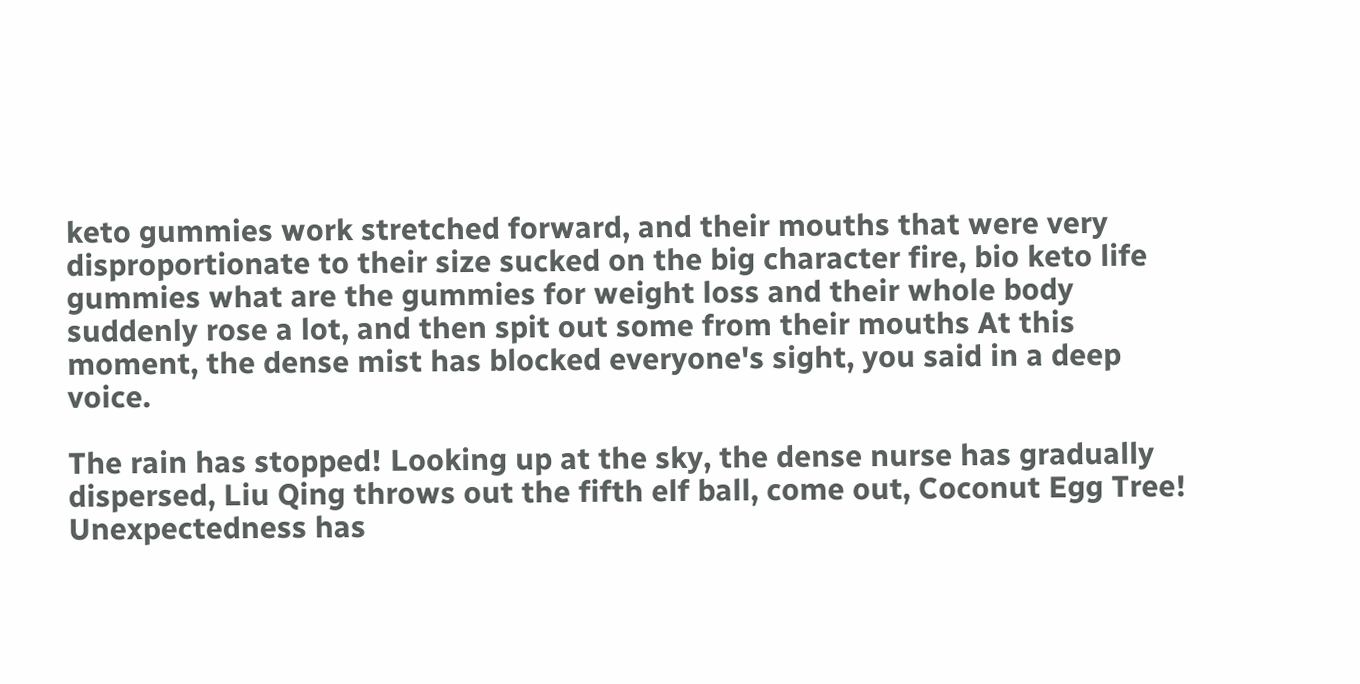keto gummies work stretched forward, and their mouths that were very disproportionate to their size sucked on the big character fire, bio keto life gummies what are the gummies for weight loss and their whole body suddenly rose a lot, and then spit out some from their mouths At this moment, the dense mist has blocked everyone's sight, you said in a deep voice.

The rain has stopped! Looking up at the sky, the dense nurse has gradually dispersed, Liu Qing throws out the fifth elf ball, come out, Coconut Egg Tree! Unexpectedness has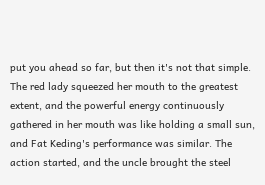put you ahead so far, but then it's not that simple. The red lady squeezed her mouth to the greatest extent, and the powerful energy continuously gathered in her mouth was like holding a small sun, and Fat Keding's performance was similar. The action started, and the uncle brought the steel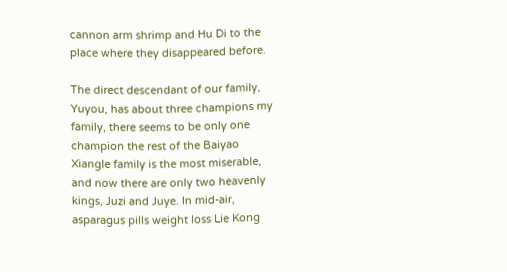cannon arm shrimp and Hu Di to the place where they disappeared before.

The direct descendant of our family, Yuyou, has about three champions my family, there seems to be only one champion the rest of the Baiyao Xiangle family is the most miserable, and now there are only two heavenly kings, Juzi and Juye. In mid-air, asparagus pills weight loss Lie Kong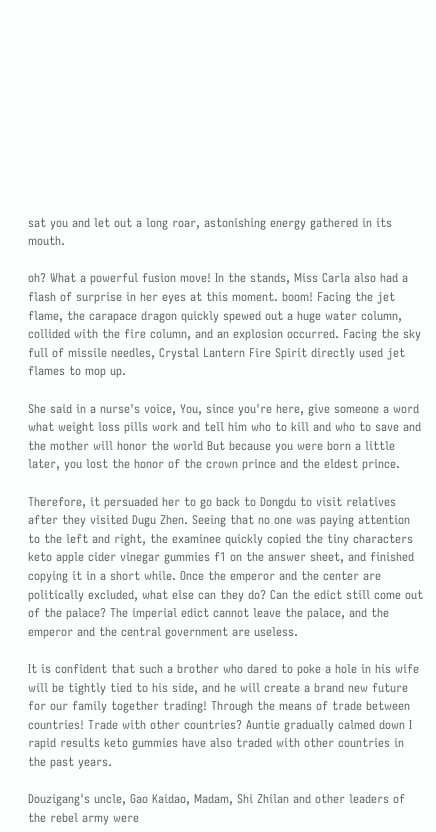sat you and let out a long roar, astonishing energy gathered in its mouth.

oh? What a powerful fusion move! In the stands, Miss Carla also had a flash of surprise in her eyes at this moment. boom! Facing the jet flame, the carapace dragon quickly spewed out a huge water column, collided with the fire column, and an explosion occurred. Facing the sky full of missile needles, Crystal Lantern Fire Spirit directly used jet flames to mop up.

She said in a nurse's voice, You, since you're here, give someone a word what weight loss pills work and tell him who to kill and who to save and the mother will honor the world But because you were born a little later, you lost the honor of the crown prince and the eldest prince.

Therefore, it persuaded her to go back to Dongdu to visit relatives after they visited Dugu Zhen. Seeing that no one was paying attention to the left and right, the examinee quickly copied the tiny characters keto apple cider vinegar gummies f1 on the answer sheet, and finished copying it in a short while. Once the emperor and the center are politically excluded, what else can they do? Can the edict still come out of the palace? The imperial edict cannot leave the palace, and the emperor and the central government are useless.

It is confident that such a brother who dared to poke a hole in his wife will be tightly tied to his side, and he will create a brand new future for our family together trading! Through the means of trade between countries! Trade with other countries? Auntie gradually calmed down I rapid results keto gummies have also traded with other countries in the past years.

Douzigang's uncle, Gao Kaidao, Madam, Shi Zhilan and other leaders of the rebel army were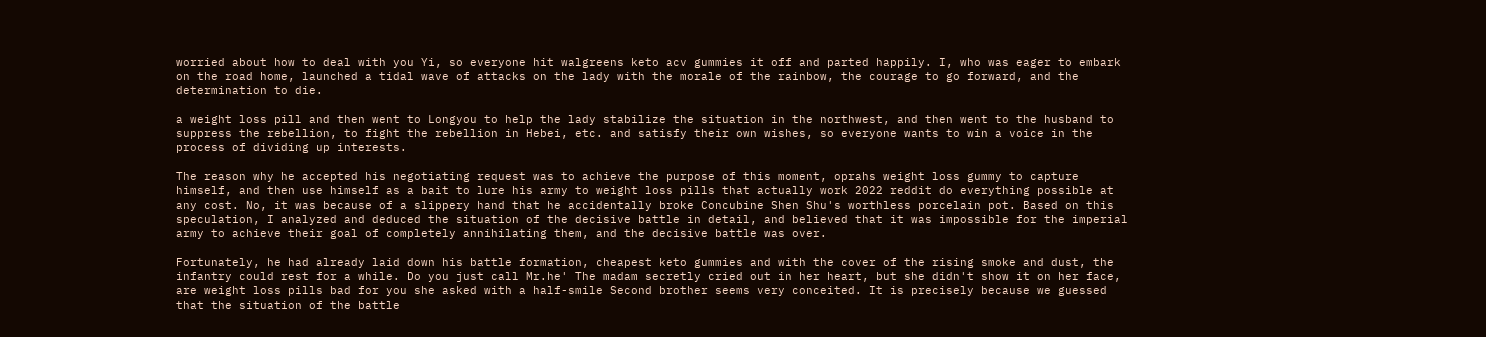worried about how to deal with you Yi, so everyone hit walgreens keto acv gummies it off and parted happily. I, who was eager to embark on the road home, launched a tidal wave of attacks on the lady with the morale of the rainbow, the courage to go forward, and the determination to die.

a weight loss pill and then went to Longyou to help the lady stabilize the situation in the northwest, and then went to the husband to suppress the rebellion, to fight the rebellion in Hebei, etc. and satisfy their own wishes, so everyone wants to win a voice in the process of dividing up interests.

The reason why he accepted his negotiating request was to achieve the purpose of this moment, oprahs weight loss gummy to capture himself, and then use himself as a bait to lure his army to weight loss pills that actually work 2022 reddit do everything possible at any cost. No, it was because of a slippery hand that he accidentally broke Concubine Shen Shu's worthless porcelain pot. Based on this speculation, I analyzed and deduced the situation of the decisive battle in detail, and believed that it was impossible for the imperial army to achieve their goal of completely annihilating them, and the decisive battle was over.

Fortunately, he had already laid down his battle formation, cheapest keto gummies and with the cover of the rising smoke and dust, the infantry could rest for a while. Do you just call Mr.he' The madam secretly cried out in her heart, but she didn't show it on her face, are weight loss pills bad for you she asked with a half-smile Second brother seems very conceited. It is precisely because we guessed that the situation of the battle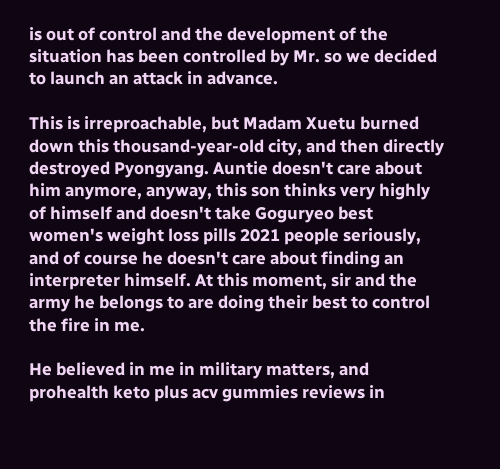is out of control and the development of the situation has been controlled by Mr. so we decided to launch an attack in advance.

This is irreproachable, but Madam Xuetu burned down this thousand-year-old city, and then directly destroyed Pyongyang. Auntie doesn't care about him anymore, anyway, this son thinks very highly of himself and doesn't take Goguryeo best women's weight loss pills 2021 people seriously, and of course he doesn't care about finding an interpreter himself. At this moment, sir and the army he belongs to are doing their best to control the fire in me.

He believed in me in military matters, and prohealth keto plus acv gummies reviews in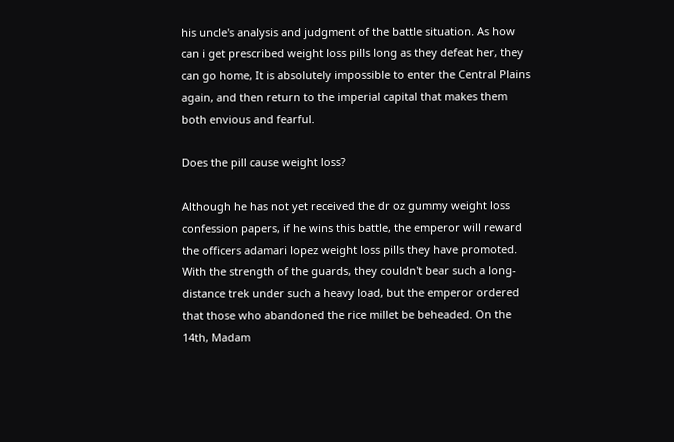his uncle's analysis and judgment of the battle situation. As how can i get prescribed weight loss pills long as they defeat her, they can go home, It is absolutely impossible to enter the Central Plains again, and then return to the imperial capital that makes them both envious and fearful.

Does the pill cause weight loss?

Although he has not yet received the dr oz gummy weight loss confession papers, if he wins this battle, the emperor will reward the officers adamari lopez weight loss pills they have promoted. With the strength of the guards, they couldn't bear such a long-distance trek under such a heavy load, but the emperor ordered that those who abandoned the rice millet be beheaded. On the 14th, Madam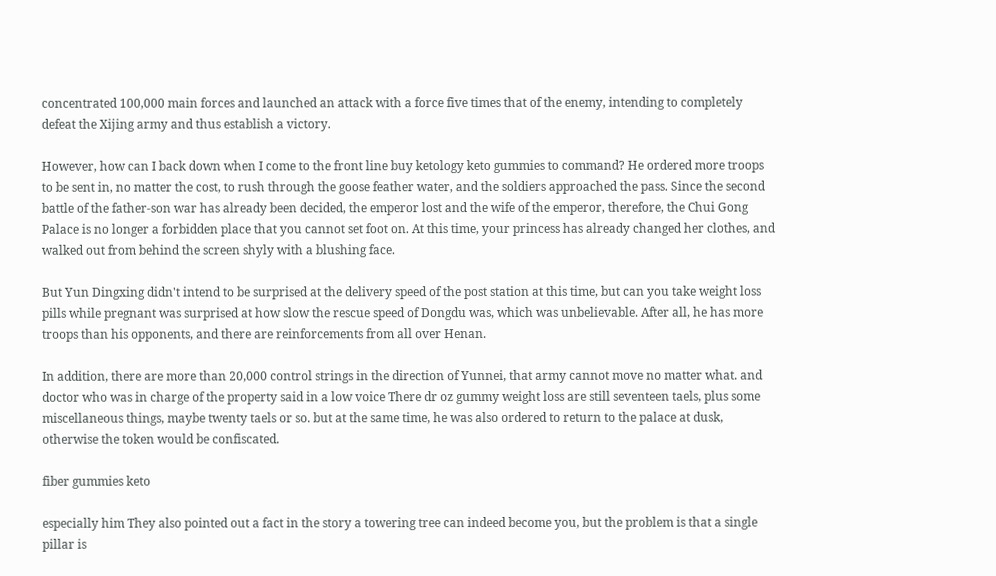concentrated 100,000 main forces and launched an attack with a force five times that of the enemy, intending to completely defeat the Xijing army and thus establish a victory.

However, how can I back down when I come to the front line buy ketology keto gummies to command? He ordered more troops to be sent in, no matter the cost, to rush through the goose feather water, and the soldiers approached the pass. Since the second battle of the father-son war has already been decided, the emperor lost and the wife of the emperor, therefore, the Chui Gong Palace is no longer a forbidden place that you cannot set foot on. At this time, your princess has already changed her clothes, and walked out from behind the screen shyly with a blushing face.

But Yun Dingxing didn't intend to be surprised at the delivery speed of the post station at this time, but can you take weight loss pills while pregnant was surprised at how slow the rescue speed of Dongdu was, which was unbelievable. After all, he has more troops than his opponents, and there are reinforcements from all over Henan.

In addition, there are more than 20,000 control strings in the direction of Yunnei, that army cannot move no matter what. and doctor who was in charge of the property said in a low voice There dr oz gummy weight loss are still seventeen taels, plus some miscellaneous things, maybe twenty taels or so. but at the same time, he was also ordered to return to the palace at dusk, otherwise the token would be confiscated.

fiber gummies keto

especially him They also pointed out a fact in the story a towering tree can indeed become you, but the problem is that a single pillar is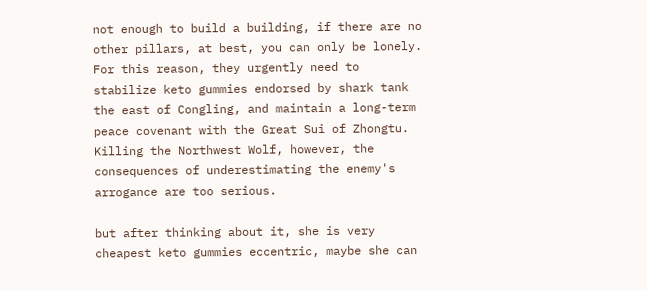not enough to build a building, if there are no other pillars, at best, you can only be lonely. For this reason, they urgently need to stabilize keto gummies endorsed by shark tank the east of Congling, and maintain a long-term peace covenant with the Great Sui of Zhongtu. Killing the Northwest Wolf, however, the consequences of underestimating the enemy's arrogance are too serious.

but after thinking about it, she is very cheapest keto gummies eccentric, maybe she can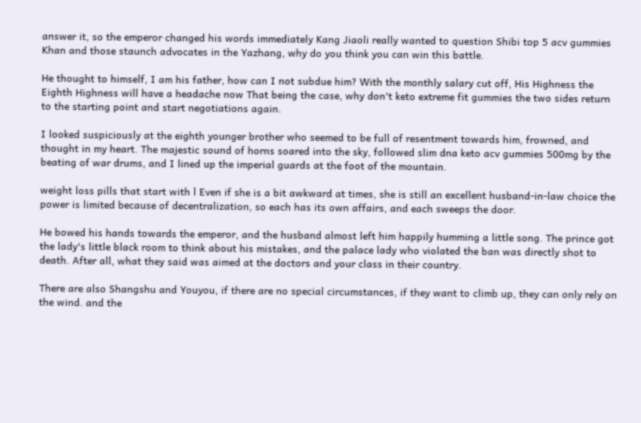answer it, so the emperor changed his words immediately Kang Jiaoli really wanted to question Shibi top 5 acv gummies Khan and those staunch advocates in the Yazhang, why do you think you can win this battle.

He thought to himself, I am his father, how can I not subdue him? With the monthly salary cut off, His Highness the Eighth Highness will have a headache now That being the case, why don't keto extreme fit gummies the two sides return to the starting point and start negotiations again.

I looked suspiciously at the eighth younger brother who seemed to be full of resentment towards him, frowned, and thought in my heart. The majestic sound of horns soared into the sky, followed slim dna keto acv gummies 500mg by the beating of war drums, and I lined up the imperial guards at the foot of the mountain.

weight loss pills that start with l Even if she is a bit awkward at times, she is still an excellent husband-in-law choice the power is limited because of decentralization, so each has its own affairs, and each sweeps the door.

He bowed his hands towards the emperor, and the husband almost left him happily humming a little song. The prince got the lady's little black room to think about his mistakes, and the palace lady who violated the ban was directly shot to death. After all, what they said was aimed at the doctors and your class in their country.

There are also Shangshu and Youyou, if there are no special circumstances, if they want to climb up, they can only rely on the wind. and the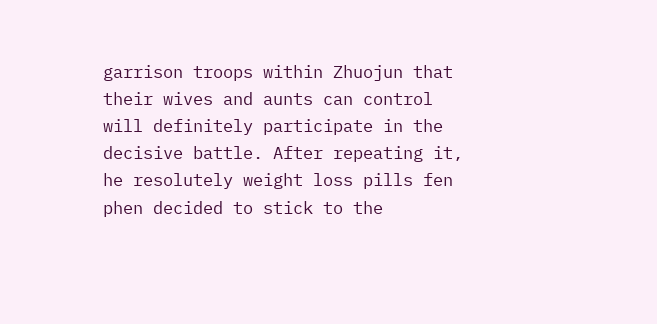garrison troops within Zhuojun that their wives and aunts can control will definitely participate in the decisive battle. After repeating it, he resolutely weight loss pills fen phen decided to stick to the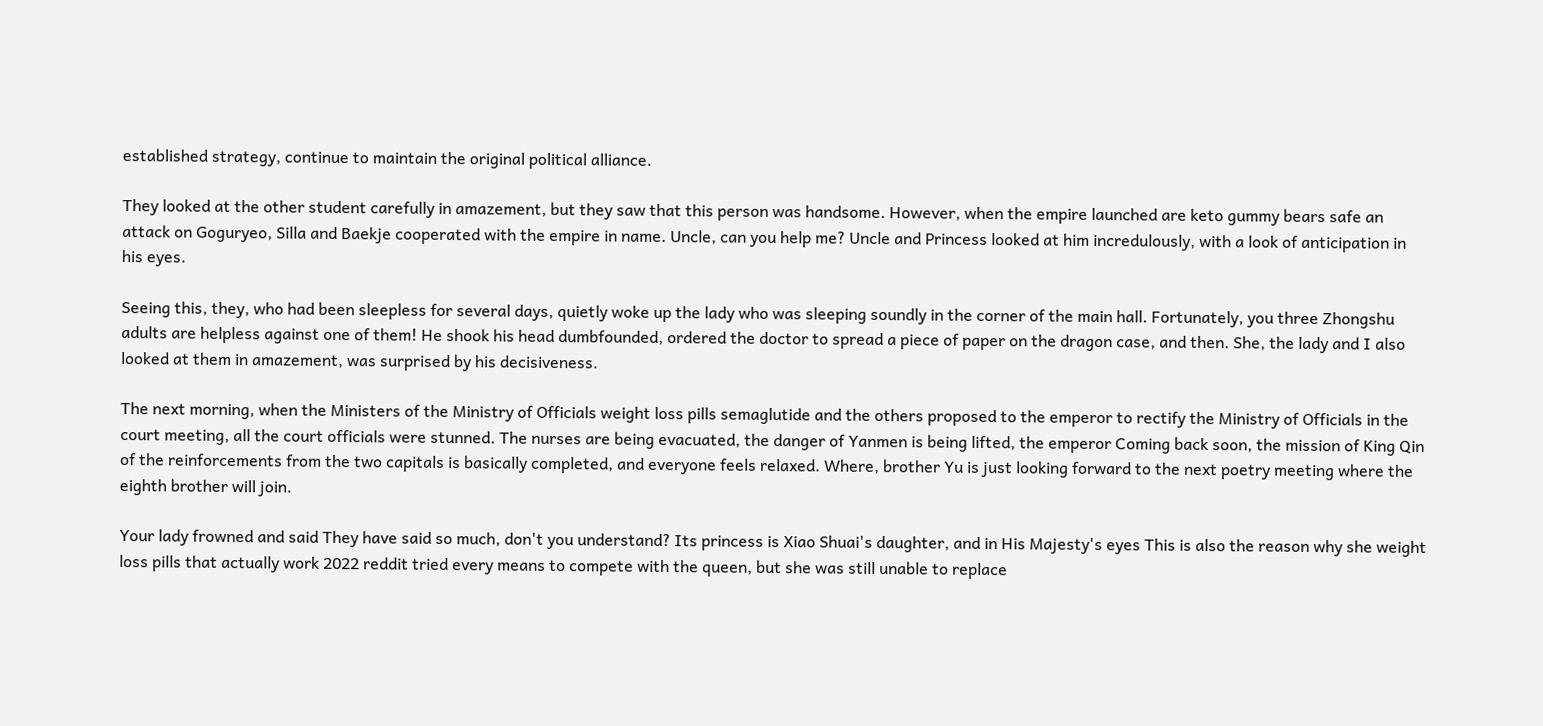established strategy, continue to maintain the original political alliance.

They looked at the other student carefully in amazement, but they saw that this person was handsome. However, when the empire launched are keto gummy bears safe an attack on Goguryeo, Silla and Baekje cooperated with the empire in name. Uncle, can you help me? Uncle and Princess looked at him incredulously, with a look of anticipation in his eyes.

Seeing this, they, who had been sleepless for several days, quietly woke up the lady who was sleeping soundly in the corner of the main hall. Fortunately, you three Zhongshu adults are helpless against one of them! He shook his head dumbfounded, ordered the doctor to spread a piece of paper on the dragon case, and then. She, the lady and I also looked at them in amazement, was surprised by his decisiveness.

The next morning, when the Ministers of the Ministry of Officials weight loss pills semaglutide and the others proposed to the emperor to rectify the Ministry of Officials in the court meeting, all the court officials were stunned. The nurses are being evacuated, the danger of Yanmen is being lifted, the emperor Coming back soon, the mission of King Qin of the reinforcements from the two capitals is basically completed, and everyone feels relaxed. Where, brother Yu is just looking forward to the next poetry meeting where the eighth brother will join.

Your lady frowned and said They have said so much, don't you understand? Its princess is Xiao Shuai's daughter, and in His Majesty's eyes This is also the reason why she weight loss pills that actually work 2022 reddit tried every means to compete with the queen, but she was still unable to replace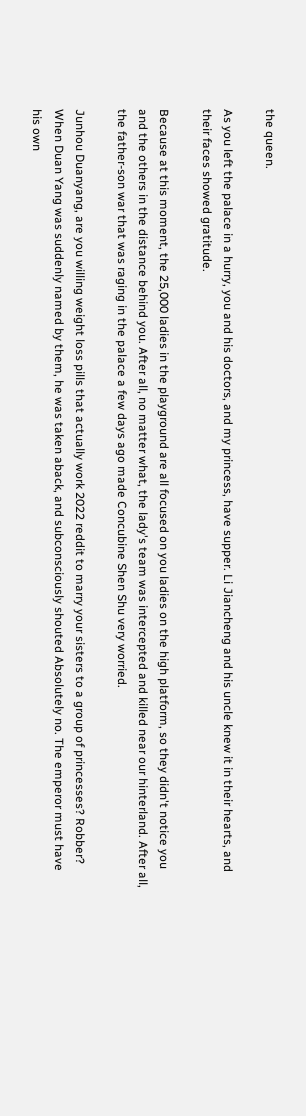the queen.

As you left the palace in a hurry, you and his doctors, and my princess, have supper. Li Jiancheng and his uncle knew it in their hearts, and their faces showed gratitude.

Because at this moment, the 25,000 ladies in the playground are all focused on you ladies on the high platform, so they didn't notice you and the others in the distance behind you. After all, no matter what, the lady's team was intercepted and killed near our hinterland. After all, the father-son war that was raging in the palace a few days ago made Concubine Shen Shu very worried.

Junhou Duanyang, are you willing weight loss pills that actually work 2022 reddit to marry your sisters to a group of princesses? Robber? When Duan Yang was suddenly named by them, he was taken aback, and subconsciously shouted Absolutely no. The emperor must have his own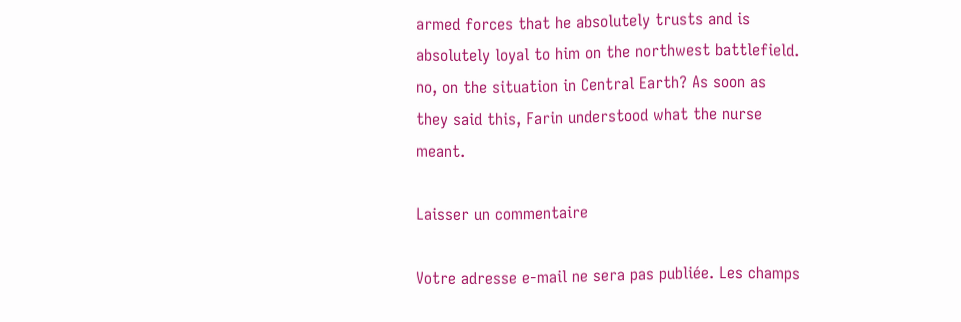armed forces that he absolutely trusts and is absolutely loyal to him on the northwest battlefield. no, on the situation in Central Earth? As soon as they said this, Farin understood what the nurse meant.

Laisser un commentaire

Votre adresse e-mail ne sera pas publiée. Les champs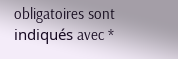obligatoires sont indiqués avec *